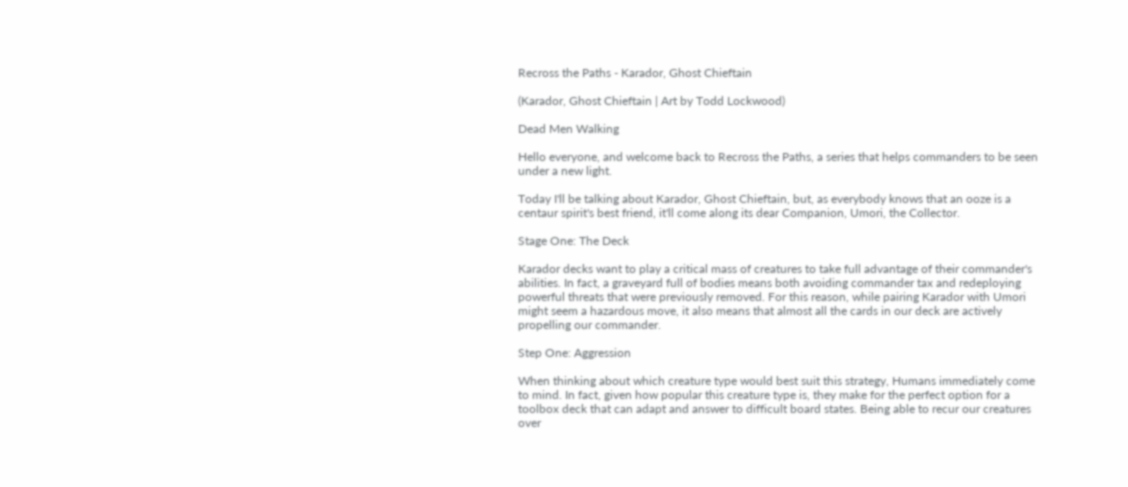Recross the Paths - Karador, Ghost Chieftain

(Karador, Ghost Chieftain | Art by Todd Lockwood)

Dead Men Walking

Hello everyone, and welcome back to Recross the Paths, a series that helps commanders to be seen under a new light.

Today I'll be talking about Karador, Ghost Chieftain, but, as everybody knows that an ooze is a centaur spirit's best friend, it'll come along its dear Companion, Umori, the Collector.

Stage One: The Deck

Karador decks want to play a critical mass of creatures to take full advantage of their commander's abilities. In fact, a graveyard full of bodies means both avoiding commander tax and redeploying powerful threats that were previously removed. For this reason, while pairing Karador with Umori might seem a hazardous move, it also means that almost all the cards in our deck are actively propelling our commander.

Step One: Aggression

When thinking about which creature type would best suit this strategy, Humans immediately come to mind. In fact, given how popular this creature type is, they make for the perfect option for a toolbox deck that can adapt and answer to difficult board states. Being able to recur our creatures over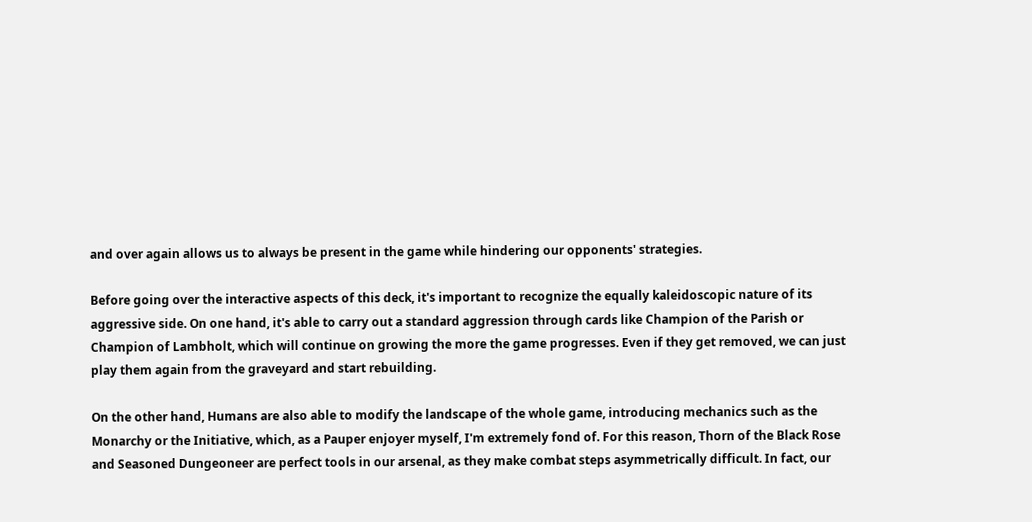and over again allows us to always be present in the game while hindering our opponents' strategies.

Before going over the interactive aspects of this deck, it's important to recognize the equally kaleidoscopic nature of its aggressive side. On one hand, it's able to carry out a standard aggression through cards like Champion of the Parish or Champion of Lambholt, which will continue on growing the more the game progresses. Even if they get removed, we can just play them again from the graveyard and start rebuilding.

On the other hand, Humans are also able to modify the landscape of the whole game, introducing mechanics such as the Monarchy or the Initiative, which, as a Pauper enjoyer myself, I'm extremely fond of. For this reason, Thorn of the Black Rose and Seasoned Dungeoneer are perfect tools in our arsenal, as they make combat steps asymmetrically difficult. In fact, our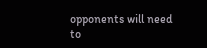opponents will need to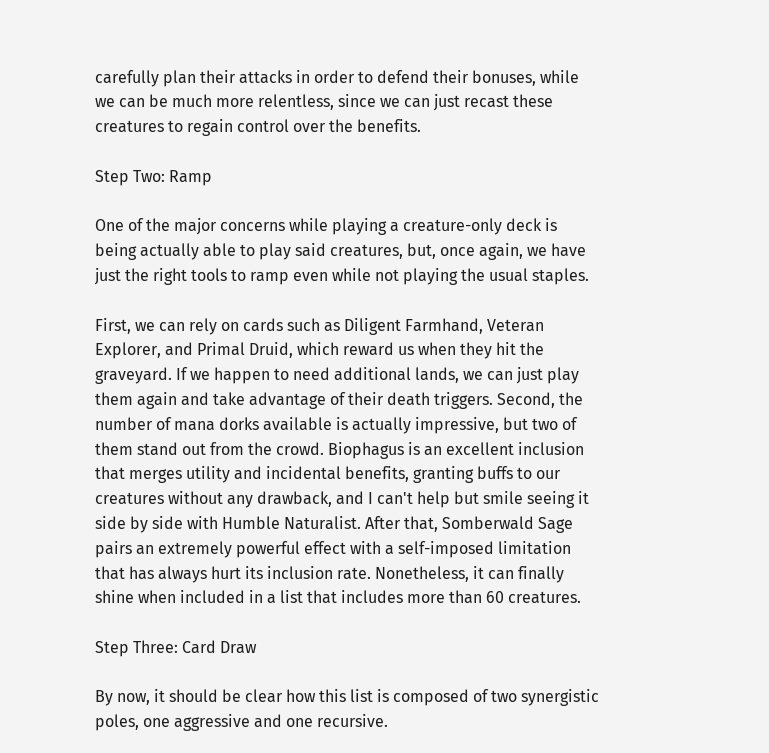carefully plan their attacks in order to defend their bonuses, while we can be much more relentless, since we can just recast these creatures to regain control over the benefits.

Step Two: Ramp

One of the major concerns while playing a creature-only deck is being actually able to play said creatures, but, once again, we have just the right tools to ramp even while not playing the usual staples.

First, we can rely on cards such as Diligent Farmhand, Veteran Explorer, and Primal Druid, which reward us when they hit the graveyard. If we happen to need additional lands, we can just play them again and take advantage of their death triggers. Second, the number of mana dorks available is actually impressive, but two of them stand out from the crowd. Biophagus is an excellent inclusion that merges utility and incidental benefits, granting buffs to our creatures without any drawback, and I can't help but smile seeing it side by side with Humble Naturalist. After that, Somberwald Sage pairs an extremely powerful effect with a self-imposed limitation that has always hurt its inclusion rate. Nonetheless, it can finally shine when included in a list that includes more than 60 creatures.

Step Three: Card Draw

By now, it should be clear how this list is composed of two synergistic poles, one aggressive and one recursive.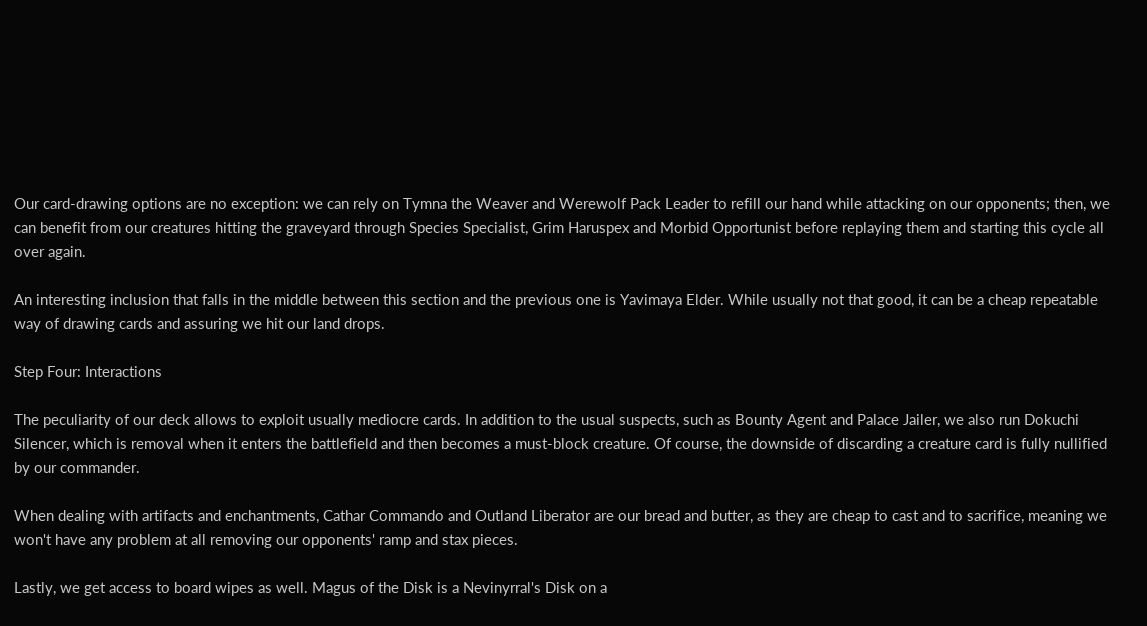Our card-drawing options are no exception: we can rely on Tymna the Weaver and Werewolf Pack Leader to refill our hand while attacking on our opponents; then, we can benefit from our creatures hitting the graveyard through Species Specialist, Grim Haruspex and Morbid Opportunist before replaying them and starting this cycle all over again.

An interesting inclusion that falls in the middle between this section and the previous one is Yavimaya Elder. While usually not that good, it can be a cheap repeatable way of drawing cards and assuring we hit our land drops.

Step Four: Interactions

The peculiarity of our deck allows to exploit usually mediocre cards. In addition to the usual suspects, such as Bounty Agent and Palace Jailer, we also run Dokuchi Silencer, which is removal when it enters the battlefield and then becomes a must-block creature. Of course, the downside of discarding a creature card is fully nullified by our commander.

When dealing with artifacts and enchantments, Cathar Commando and Outland Liberator are our bread and butter, as they are cheap to cast and to sacrifice, meaning we won't have any problem at all removing our opponents' ramp and stax pieces.

Lastly, we get access to board wipes as well. Magus of the Disk is a Nevinyrral's Disk on a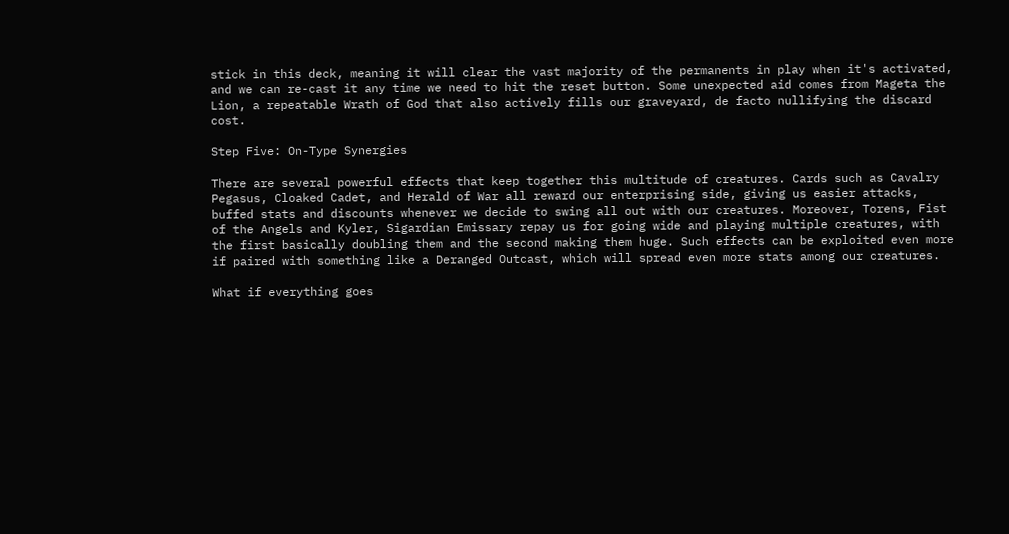stick in this deck, meaning it will clear the vast majority of the permanents in play when it's activated, and we can re-cast it any time we need to hit the reset button. Some unexpected aid comes from Mageta the Lion, a repeatable Wrath of God that also actively fills our graveyard, de facto nullifying the discard cost.

Step Five: On-Type Synergies

There are several powerful effects that keep together this multitude of creatures. Cards such as Cavalry Pegasus, Cloaked Cadet, and Herald of War all reward our enterprising side, giving us easier attacks, buffed stats and discounts whenever we decide to swing all out with our creatures. Moreover, Torens, Fist of the Angels and Kyler, Sigardian Emissary repay us for going wide and playing multiple creatures, with the first basically doubling them and the second making them huge. Such effects can be exploited even more if paired with something like a Deranged Outcast, which will spread even more stats among our creatures.

What if everything goes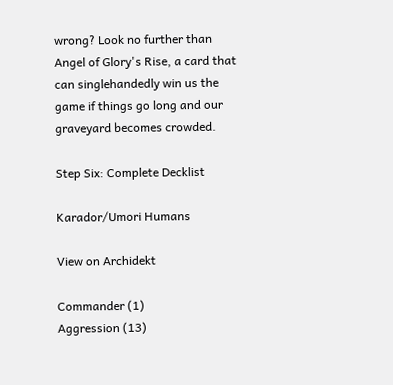wrong? Look no further than Angel of Glory's Rise, a card that can singlehandedly win us the game if things go long and our graveyard becomes crowded.

Step Six: Complete Decklist

Karador/Umori Humans

View on Archidekt

Commander (1)
Aggression (13)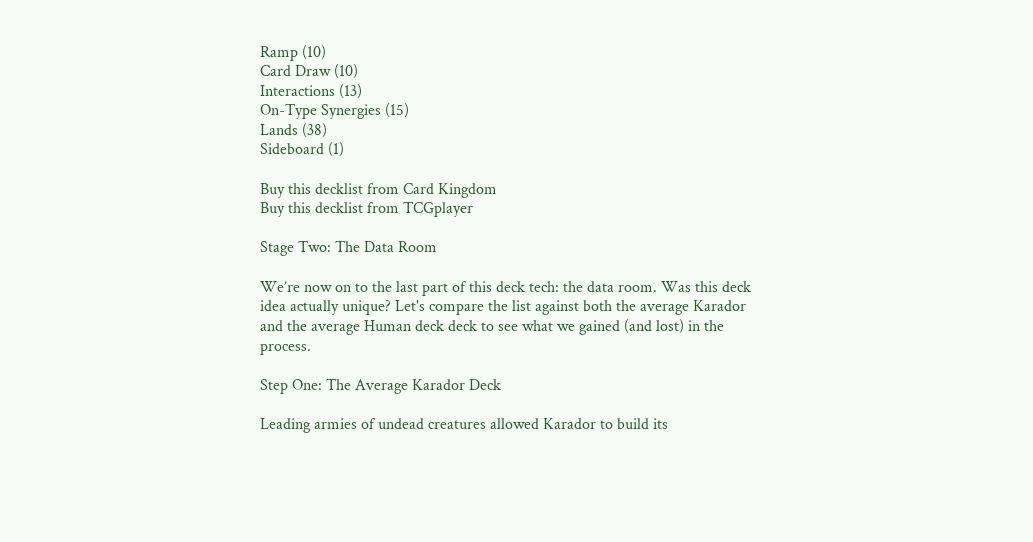Ramp (10)
Card Draw (10)
Interactions (13)
On-Type Synergies (15)
Lands (38)
Sideboard (1)

Buy this decklist from Card Kingdom
Buy this decklist from TCGplayer

Stage Two: The Data Room

We’re now on to the last part of this deck tech: the data room. Was this deck idea actually unique? Let's compare the list against both the average Karador and the average Human deck deck to see what we gained (and lost) in the process.

Step One: The Average Karador Deck

Leading armies of undead creatures allowed Karador to build its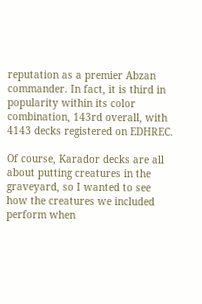reputation as a premier Abzan commander. In fact, it is third in popularity within its color combination, 143rd overall, with 4143 decks registered on EDHREC.

Of course, Karador decks are all about putting creatures in the graveyard, so I wanted to see how the creatures we included perform when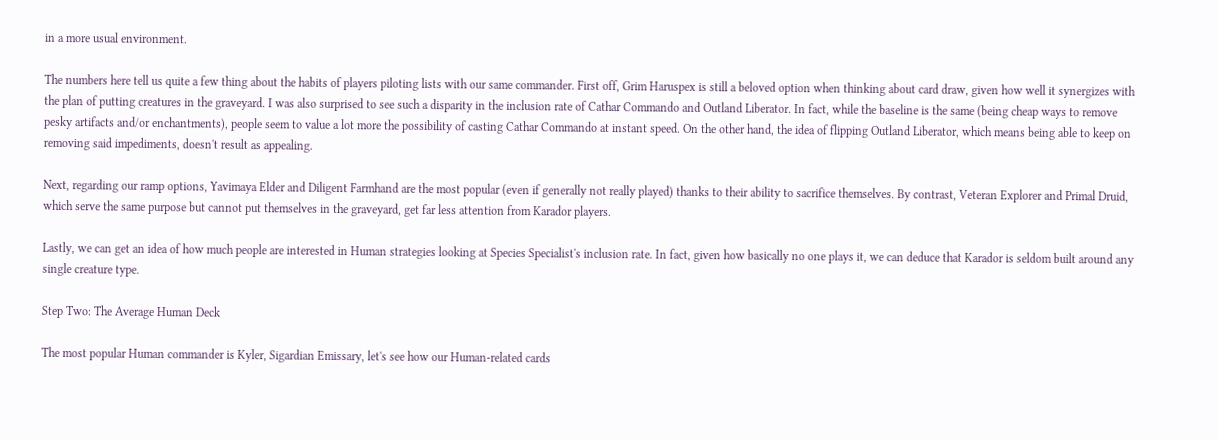in a more usual environment.

The numbers here tell us quite a few thing about the habits of players piloting lists with our same commander. First off, Grim Haruspex is still a beloved option when thinking about card draw, given how well it synergizes with the plan of putting creatures in the graveyard. I was also surprised to see such a disparity in the inclusion rate of Cathar Commando and Outland Liberator. In fact, while the baseline is the same (being cheap ways to remove pesky artifacts and/or enchantments), people seem to value a lot more the possibility of casting Cathar Commando at instant speed. On the other hand, the idea of flipping Outland Liberator, which means being able to keep on removing said impediments, doesn't result as appealing.

Next, regarding our ramp options, Yavimaya Elder and Diligent Farmhand are the most popular (even if generally not really played) thanks to their ability to sacrifice themselves. By contrast, Veteran Explorer and Primal Druid, which serve the same purpose but cannot put themselves in the graveyard, get far less attention from Karador players.

Lastly, we can get an idea of how much people are interested in Human strategies looking at Species Specialist's inclusion rate. In fact, given how basically no one plays it, we can deduce that Karador is seldom built around any single creature type.

Step Two: The Average Human Deck

The most popular Human commander is Kyler, Sigardian Emissary, let's see how our Human-related cards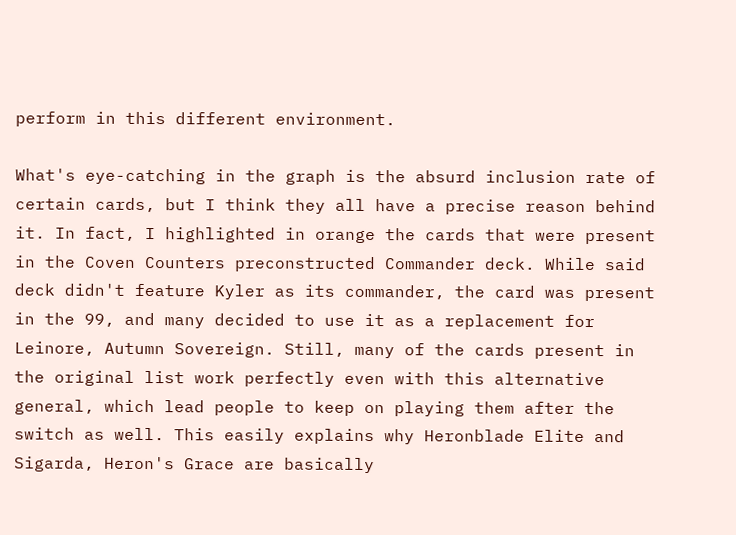perform in this different environment.

What's eye-catching in the graph is the absurd inclusion rate of certain cards, but I think they all have a precise reason behind it. In fact, I highlighted in orange the cards that were present in the Coven Counters preconstructed Commander deck. While said deck didn't feature Kyler as its commander, the card was present in the 99, and many decided to use it as a replacement for Leinore, Autumn Sovereign. Still, many of the cards present in the original list work perfectly even with this alternative general, which lead people to keep on playing them after the switch as well. This easily explains why Heronblade Elite and Sigarda, Heron's Grace are basically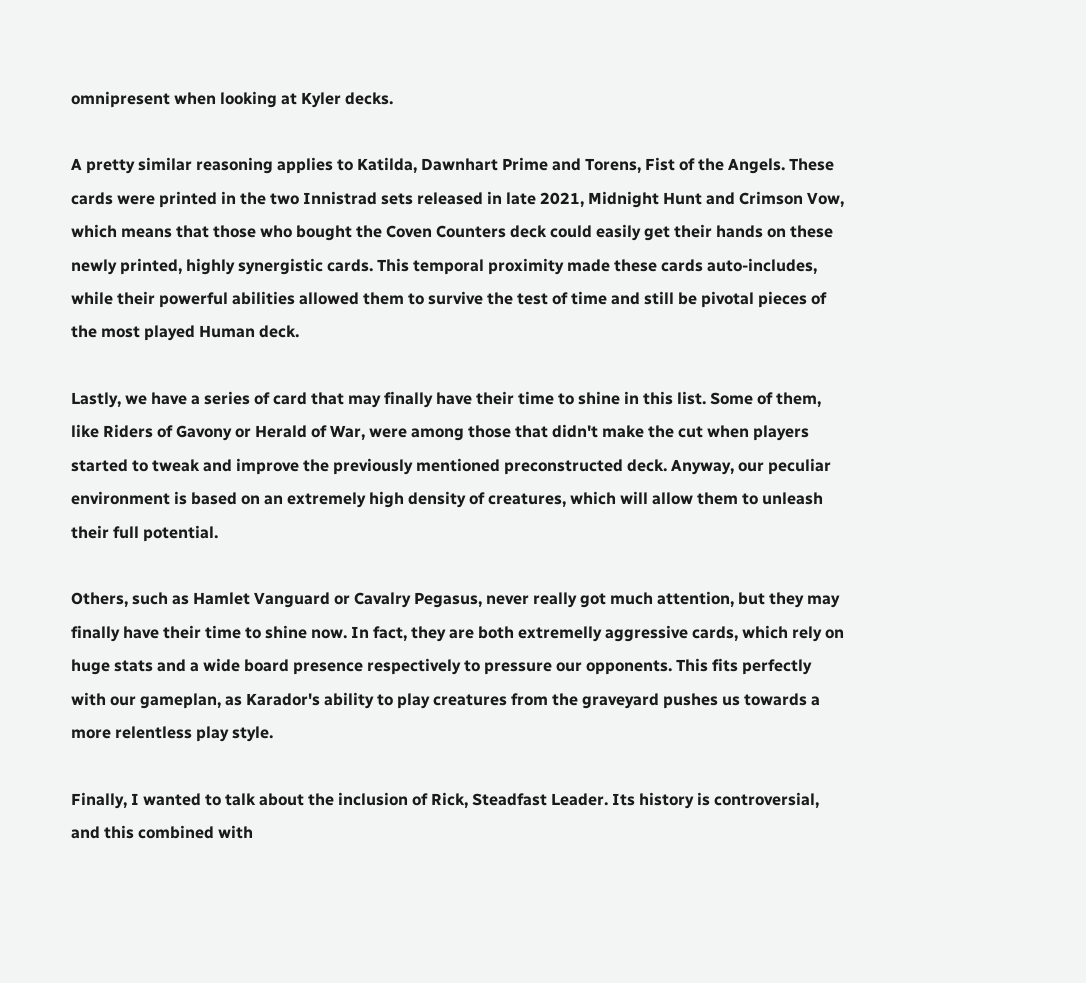omnipresent when looking at Kyler decks.

A pretty similar reasoning applies to Katilda, Dawnhart Prime and Torens, Fist of the Angels. These cards were printed in the two Innistrad sets released in late 2021, Midnight Hunt and Crimson Vow, which means that those who bought the Coven Counters deck could easily get their hands on these newly printed, highly synergistic cards. This temporal proximity made these cards auto-includes, while their powerful abilities allowed them to survive the test of time and still be pivotal pieces of the most played Human deck.

Lastly, we have a series of card that may finally have their time to shine in this list. Some of them, like Riders of Gavony or Herald of War, were among those that didn't make the cut when players started to tweak and improve the previously mentioned preconstructed deck. Anyway, our peculiar environment is based on an extremely high density of creatures, which will allow them to unleash their full potential.

Others, such as Hamlet Vanguard or Cavalry Pegasus, never really got much attention, but they may finally have their time to shine now. In fact, they are both extremelly aggressive cards, which rely on huge stats and a wide board presence respectively to pressure our opponents. This fits perfectly with our gameplan, as Karador's ability to play creatures from the graveyard pushes us towards a more relentless play style.

Finally, I wanted to talk about the inclusion of Rick, Steadfast Leader. Its history is controversial, and this combined with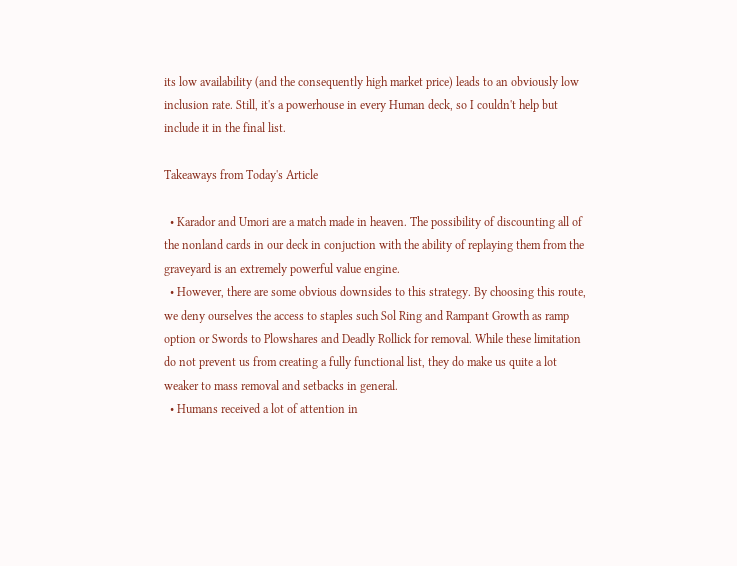its low availability (and the consequently high market price) leads to an obviously low inclusion rate. Still, it's a powerhouse in every Human deck, so I couldn't help but include it in the final list.

Takeaways from Today's Article

  • Karador and Umori are a match made in heaven. The possibility of discounting all of the nonland cards in our deck in conjuction with the ability of replaying them from the graveyard is an extremely powerful value engine.
  • However, there are some obvious downsides to this strategy. By choosing this route, we deny ourselves the access to staples such Sol Ring and Rampant Growth as ramp option or Swords to Plowshares and Deadly Rollick for removal. While these limitation do not prevent us from creating a fully functional list, they do make us quite a lot weaker to mass removal and setbacks in general.
  • Humans received a lot of attention in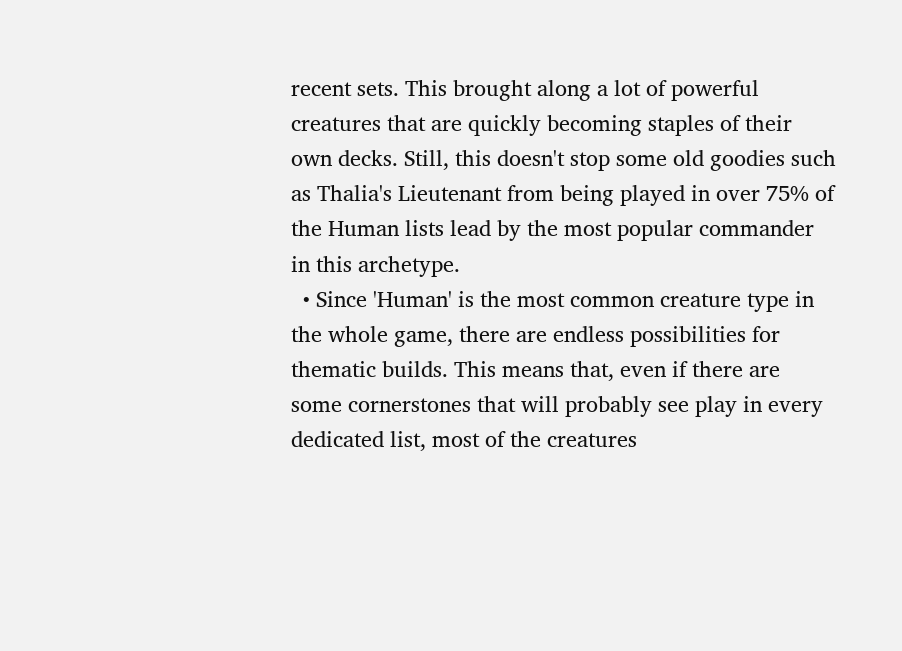recent sets. This brought along a lot of powerful creatures that are quickly becoming staples of their own decks. Still, this doesn't stop some old goodies such as Thalia's Lieutenant from being played in over 75% of the Human lists lead by the most popular commander in this archetype.
  • Since 'Human' is the most common creature type in the whole game, there are endless possibilities for thematic builds. This means that, even if there are some cornerstones that will probably see play in every dedicated list, most of the creatures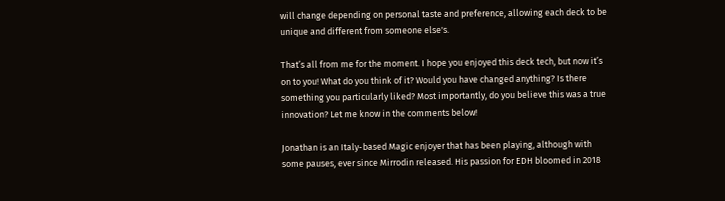will change depending on personal taste and preference, allowing each deck to be unique and different from someone else's.

That’s all from me for the moment. I hope you enjoyed this deck tech, but now it’s on to you! What do you think of it? Would you have changed anything? Is there something you particularly liked? Most importantly, do you believe this was a true innovation? Let me know in the comments below!

Jonathan is an Italy-based Magic enjoyer that has been playing, although with some pauses, ever since Mirrodin released. His passion for EDH bloomed in 2018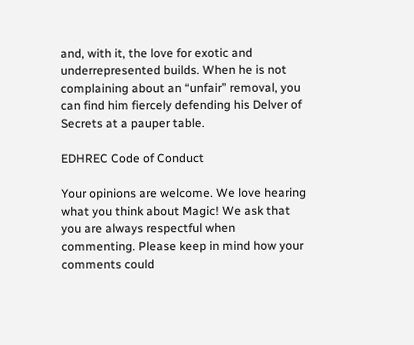and, with it, the love for exotic and underrepresented builds. When he is not complaining about an “unfair” removal, you can find him fiercely defending his Delver of Secrets at a pauper table.

EDHREC Code of Conduct

Your opinions are welcome. We love hearing what you think about Magic! We ask that you are always respectful when commenting. Please keep in mind how your comments could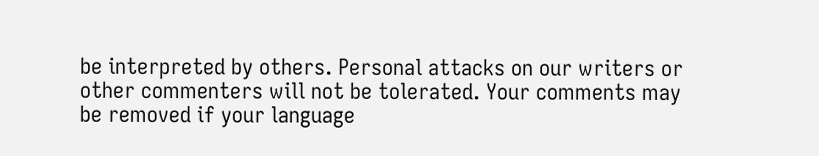be interpreted by others. Personal attacks on our writers or other commenters will not be tolerated. Your comments may be removed if your language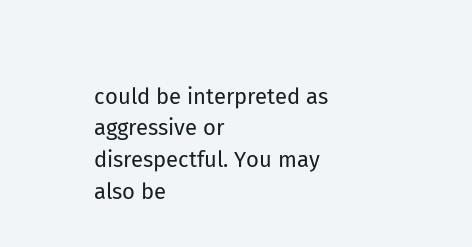could be interpreted as aggressive or disrespectful. You may also be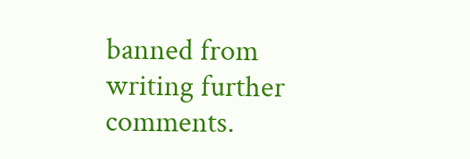banned from writing further comments.